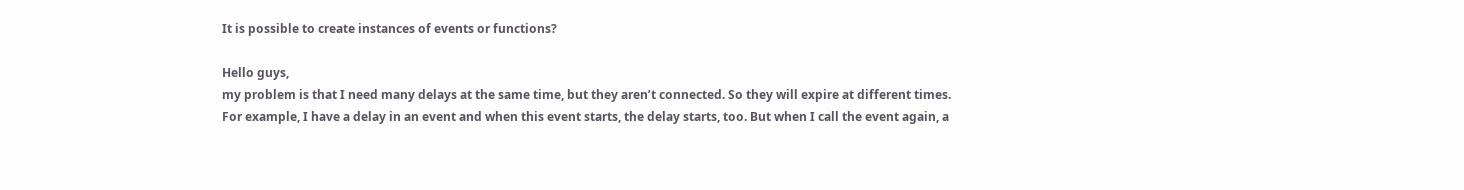It is possible to create instances of events or functions?

Hello guys,
my problem is that I need many delays at the same time, but they aren’t connected. So they will expire at different times.
For example, I have a delay in an event and when this event starts, the delay starts, too. But when I call the event again, a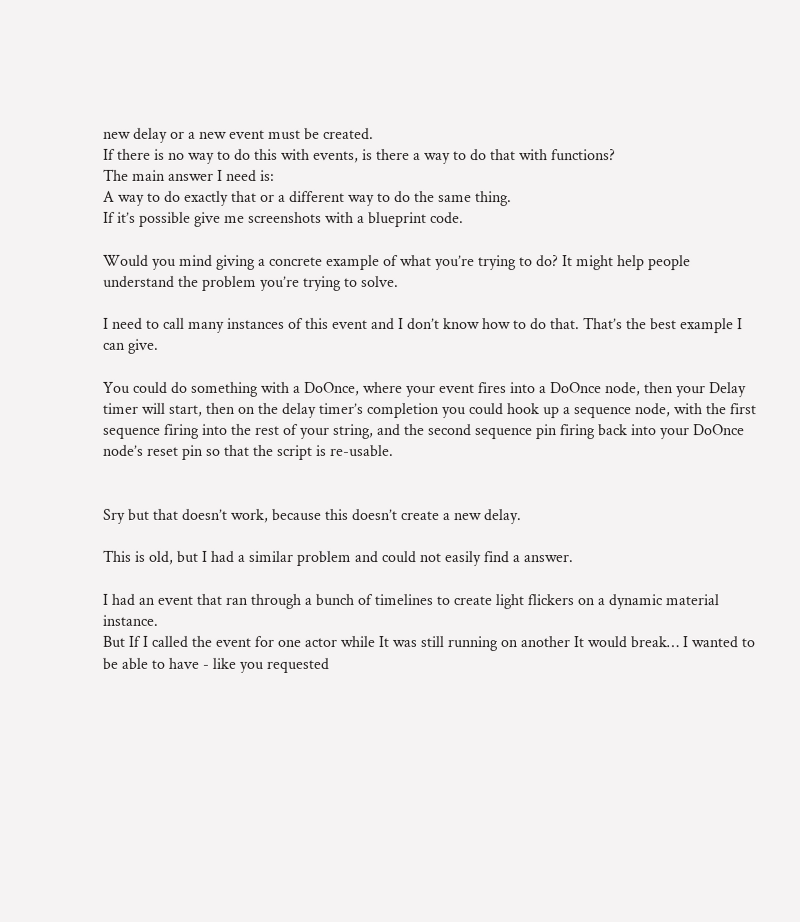new delay or a new event must be created.
If there is no way to do this with events, is there a way to do that with functions?
The main answer I need is:
A way to do exactly that or a different way to do the same thing.
If it’s possible give me screenshots with a blueprint code.

Would you mind giving a concrete example of what you’re trying to do? It might help people understand the problem you’re trying to solve.

I need to call many instances of this event and I don’t know how to do that. That’s the best example I can give.

You could do something with a DoOnce, where your event fires into a DoOnce node, then your Delay timer will start, then on the delay timer’s completion you could hook up a sequence node, with the first sequence firing into the rest of your string, and the second sequence pin firing back into your DoOnce node’s reset pin so that the script is re-usable.


Sry but that doesn’t work, because this doesn’t create a new delay.

This is old, but I had a similar problem and could not easily find a answer.

I had an event that ran through a bunch of timelines to create light flickers on a dynamic material instance.
But If I called the event for one actor while It was still running on another It would break… I wanted to be able to have - like you requested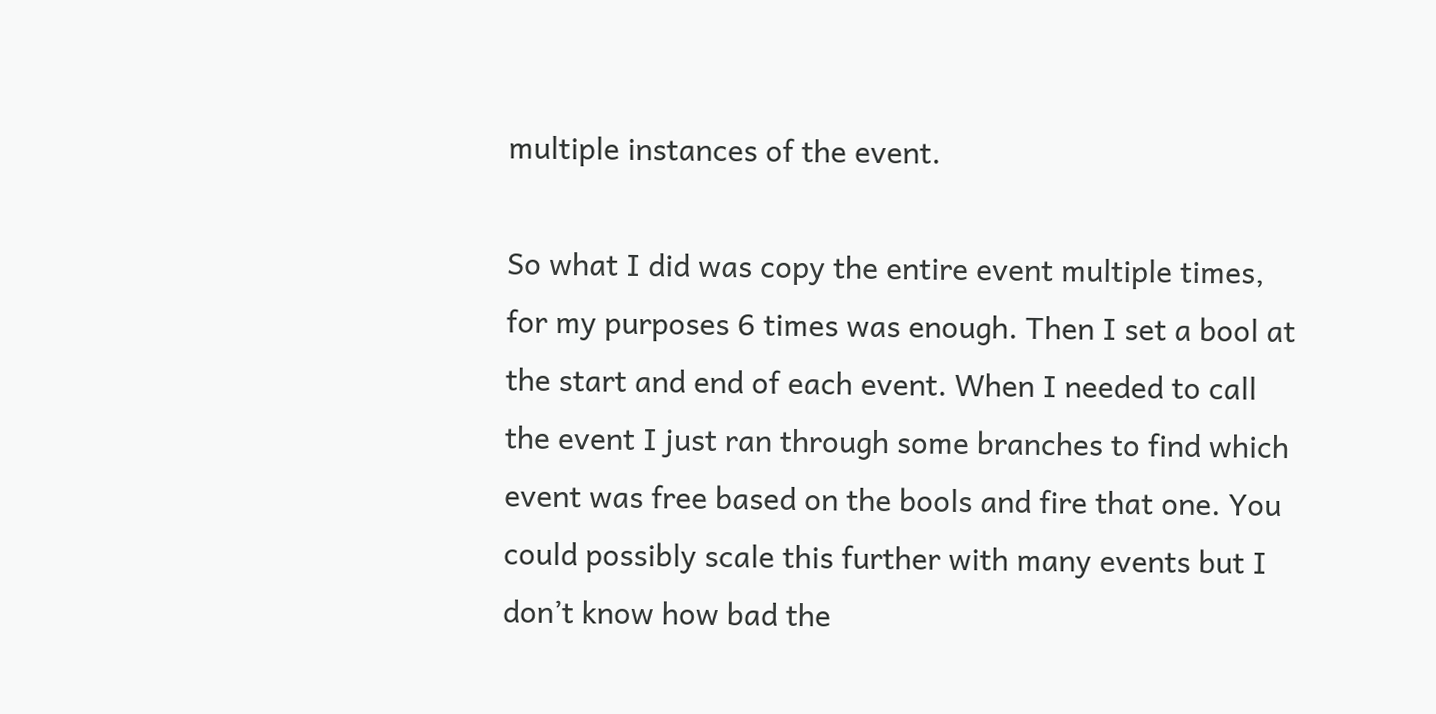multiple instances of the event.

So what I did was copy the entire event multiple times, for my purposes 6 times was enough. Then I set a bool at the start and end of each event. When I needed to call the event I just ran through some branches to find which event was free based on the bools and fire that one. You could possibly scale this further with many events but I don’t know how bad the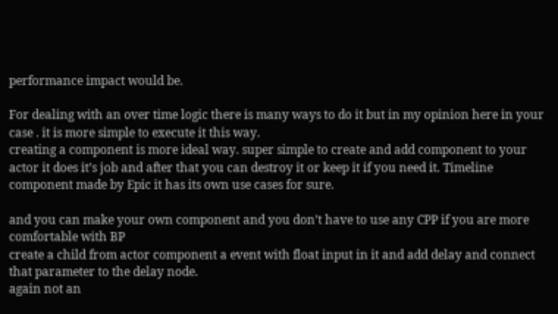performance impact would be.

For dealing with an over time logic there is many ways to do it but in my opinion here in your case . it is more simple to execute it this way.
creating a component is more ideal way. super simple to create and add component to your actor it does it’s job and after that you can destroy it or keep it if you need it. Timeline component made by Epic it has its own use cases for sure.

and you can make your own component and you don’t have to use any CPP if you are more comfortable with BP
create a child from actor component a event with float input in it and add delay and connect that parameter to the delay node.
again not an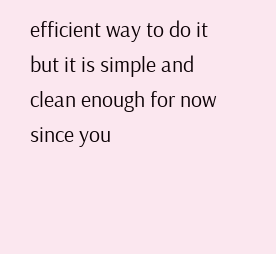efficient way to do it but it is simple and clean enough for now since you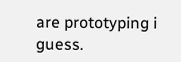are prototyping i guess.